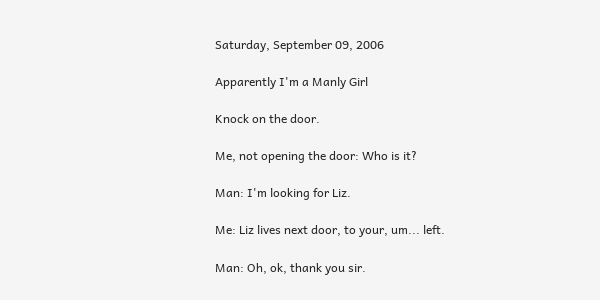Saturday, September 09, 2006

Apparently I'm a Manly Girl

Knock on the door.

Me, not opening the door: Who is it?

Man: I'm looking for Liz.

Me: Liz lives next door, to your, um... left.

Man: Oh, ok, thank you sir.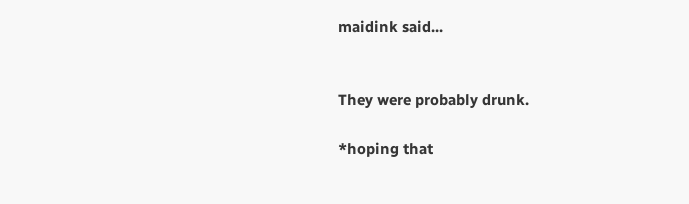maidink said...


They were probably drunk.

*hoping that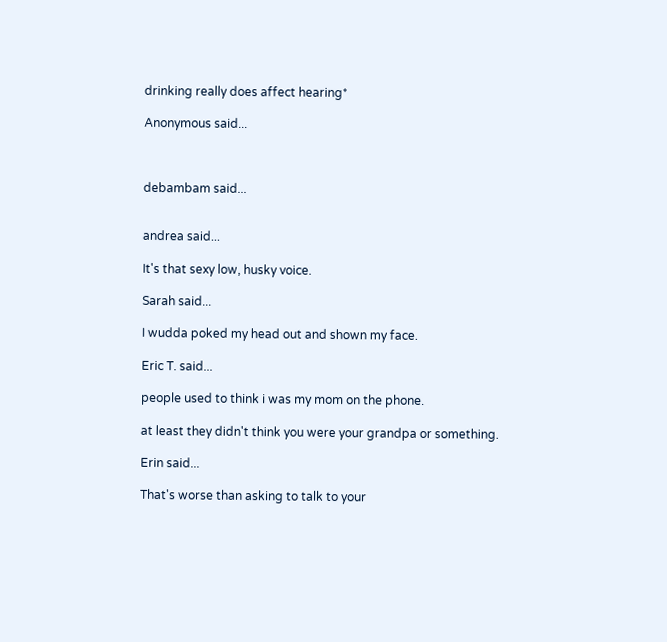drinking really does affect hearing*

Anonymous said...



debambam said...


andrea said...

It's that sexy low, husky voice.

Sarah said...

I wudda poked my head out and shown my face.

Eric T. said...

people used to think i was my mom on the phone.

at least they didn't think you were your grandpa or something.

Erin said...

That's worse than asking to talk to your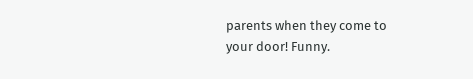parents when they come to your door! Funny.